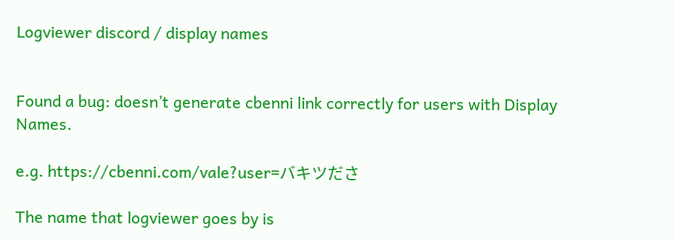Logviewer discord / display names


Found a bug: doesn’t generate cbenni link correctly for users with Display Names.

e.g. https://cbenni.com/vale?user=バキツださ

The name that logviewer goes by is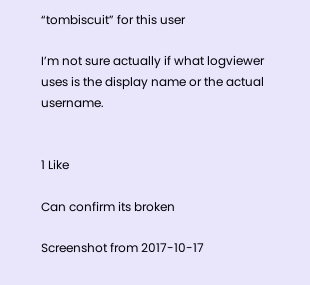“tombiscuit” for this user

I’m not sure actually if what logviewer uses is the display name or the actual username.


1 Like

Can confirm its broken

Screenshot from 2017-10-17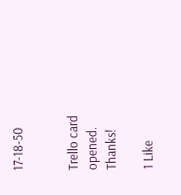17-18-50


Trello card opened. Thanks!

1 Like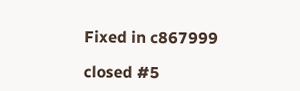Fixed in c867999

closed #5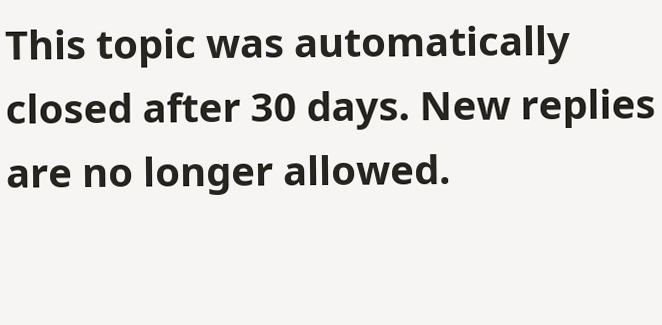This topic was automatically closed after 30 days. New replies are no longer allowed.